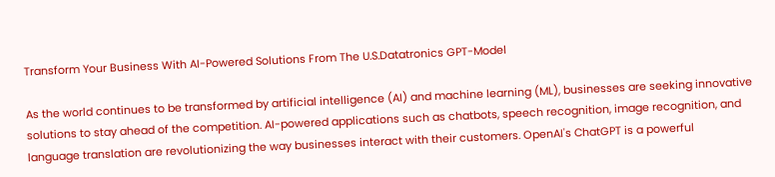Transform Your Business With AI-Powered Solutions From The U.S.Datatronics GPT-Model

As the world continues to be transformed by artificial intelligence (AI) and machine learning (ML), businesses are seeking innovative solutions to stay ahead of the competition. AI-powered applications such as chatbots, speech recognition, image recognition, and language translation are revolutionizing the way businesses interact with their customers. OpenAI's ChatGPT is a powerful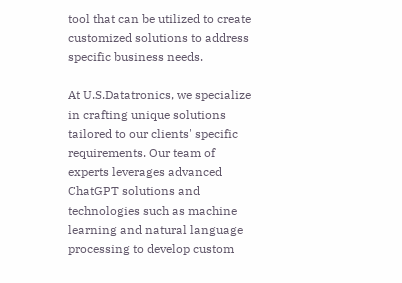tool that can be utilized to create customized solutions to address specific business needs.

At U.S.Datatronics, we specialize in crafting unique solutions tailored to our clients' specific requirements. Our team of experts leverages advanced ChatGPT solutions and technologies such as machine learning and natural language processing to develop custom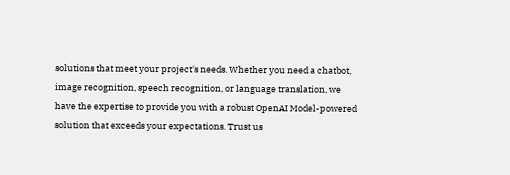solutions that meet your project's needs. Whether you need a chatbot, image recognition, speech recognition, or language translation, we have the expertise to provide you with a robust OpenAI Model-powered solution that exceeds your expectations. Trust us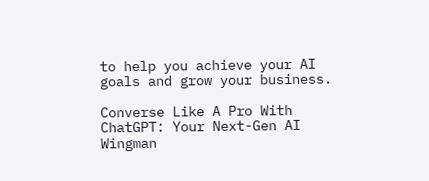to help you achieve your AI goals and grow your business.

Converse Like A Pro With ChatGPT: Your Next-Gen AI Wingman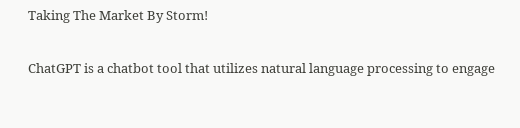Taking The Market By Storm!

ChatGPT is a chatbot tool that utilizes natural language processing to engage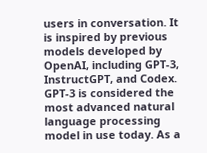users in conversation. It is inspired by previous models developed by OpenAI, including GPT-3, InstructGPT, and Codex. GPT-3 is considered the most advanced natural language processing model in use today. As a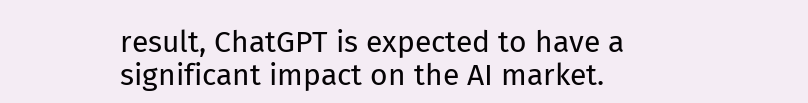result, ChatGPT is expected to have a significant impact on the AI market.